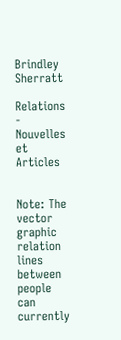Brindley Sherratt

Relations - Nouvelles et Articles


Note: The vector graphic relation lines between people can currently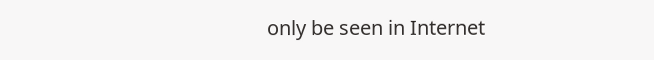only be seen in Internet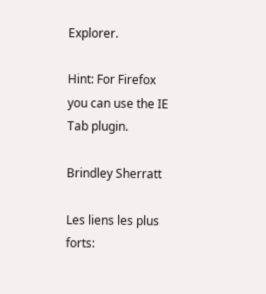Explorer.

Hint: For Firefox you can use the IE Tab plugin.

Brindley Sherratt

Les liens les plus forts: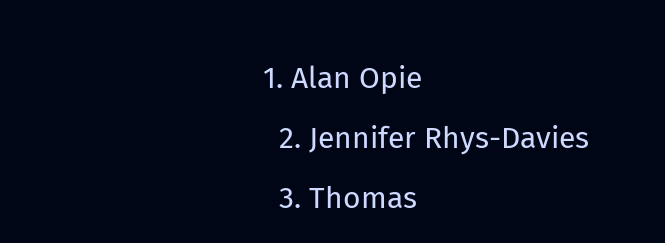1. Alan Opie
  2. Jennifer Rhys-Davies
  3. Thomas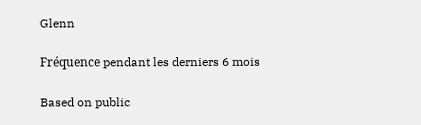Glenn

Fréquence pendant les derniers 6 mois

Based on public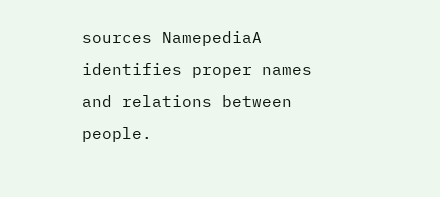sources NamepediaA identifies proper names and relations between people.